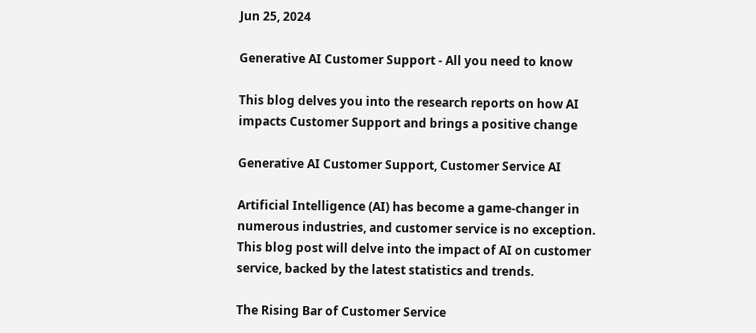Jun 25, 2024

Generative AI Customer Support - All you need to know

This blog delves you into the research reports on how AI impacts Customer Support and brings a positive change

Generative AI Customer Support, Customer Service AI

Artificial Intelligence (AI) has become a game-changer in numerous industries, and customer service is no exception. This blog post will delve into the impact of AI on customer service, backed by the latest statistics and trends.

The Rising Bar of Customer Service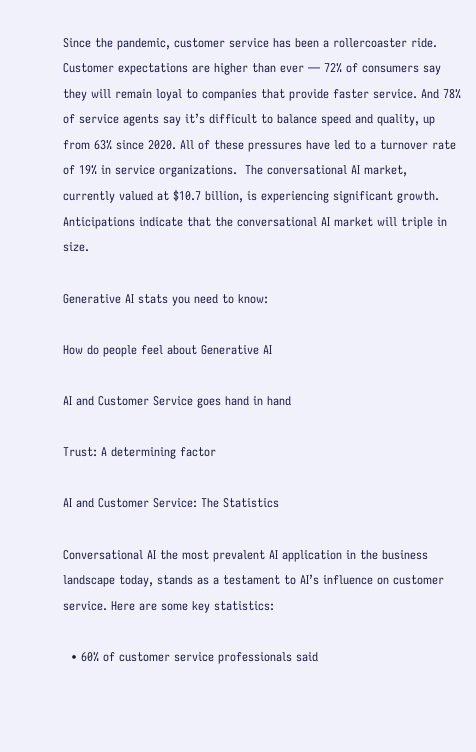Since the pandemic, customer service has been a rollercoaster ride. Customer expectations are higher than ever — 72% of consumers say they will remain loyal to companies that provide faster service. And 78% of service agents say it’s difficult to balance speed and quality, up from 63% since 2020. All of these pressures have led to a turnover rate of 19% in service organizations.  The conversational AI market, currently valued at $10.7 billion, is experiencing significant growth. Anticipations indicate that the conversational AI market will triple in size.

Generative AI stats you need to know:

How do people feel about Generative AI

AI and Customer Service goes hand in hand

Trust: A determining factor

AI and Customer Service: The Statistics

Conversational AI the most prevalent AI application in the business landscape today, stands as a testament to AI’s influence on customer service. Here are some key statistics:

  • 60% of customer service professionals said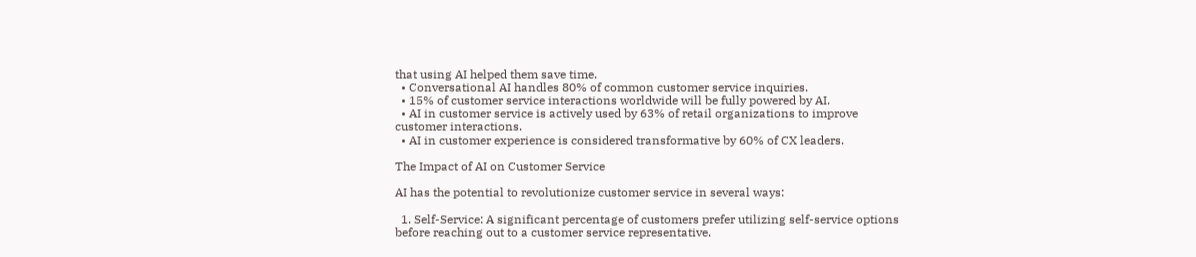that using AI helped them save time.
  • Conversational AI handles 80% of common customer service inquiries.
  • 15% of customer service interactions worldwide will be fully powered by AI.
  • AI in customer service is actively used by 63% of retail organizations to improve customer interactions.
  • AI in customer experience is considered transformative by 60% of CX leaders.

The Impact of AI on Customer Service

AI has the potential to revolutionize customer service in several ways:

  1. Self-Service: A significant percentage of customers prefer utilizing self-service options before reaching out to a customer service representative.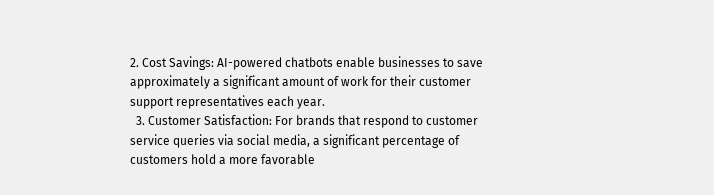2. Cost Savings: AI-powered chatbots enable businesses to save approximately a significant amount of work for their customer support representatives each year.
  3. Customer Satisfaction: For brands that respond to customer service queries via social media, a significant percentage of customers hold a more favorable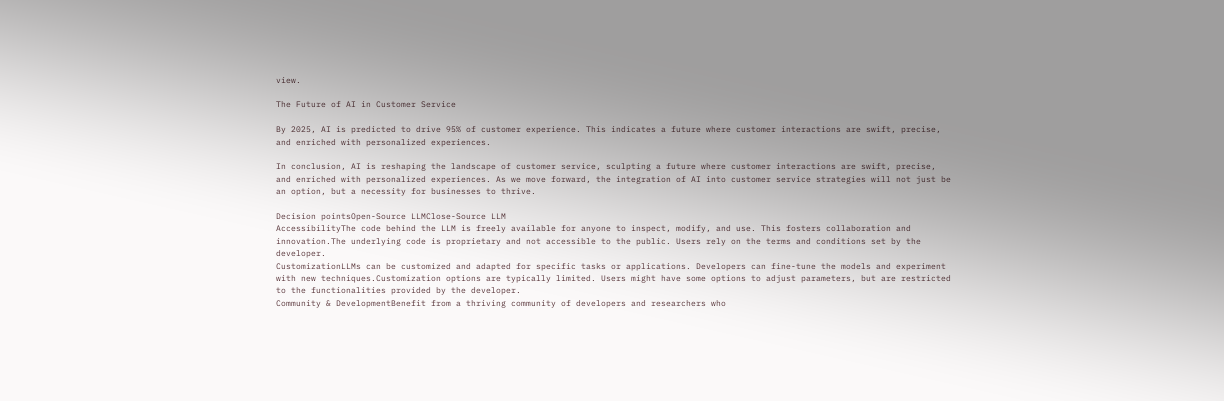view.

The Future of AI in Customer Service

By 2025, AI is predicted to drive 95% of customer experience. This indicates a future where customer interactions are swift, precise, and enriched with personalized experiences.

In conclusion, AI is reshaping the landscape of customer service, sculpting a future where customer interactions are swift, precise, and enriched with personalized experiences. As we move forward, the integration of AI into customer service strategies will not just be an option, but a necessity for businesses to thrive.

Decision pointsOpen-Source LLMClose-Source LLM
AccessibilityThe code behind the LLM is freely available for anyone to inspect, modify, and use. This fosters collaboration and innovation.The underlying code is proprietary and not accessible to the public. Users rely on the terms and conditions set by the developer.
CustomizationLLMs can be customized and adapted for specific tasks or applications. Developers can fine-tune the models and experiment with new techniques.Customization options are typically limited. Users might have some options to adjust parameters, but are restricted to the functionalities provided by the developer.
Community & DevelopmentBenefit from a thriving community of developers and researchers who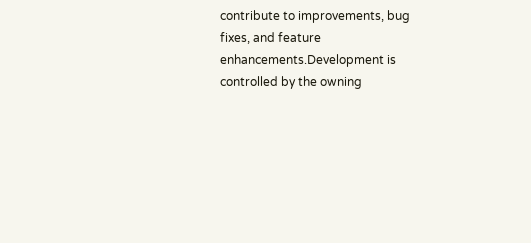contribute to improvements, bug fixes, and feature enhancements.Development is controlled by the owning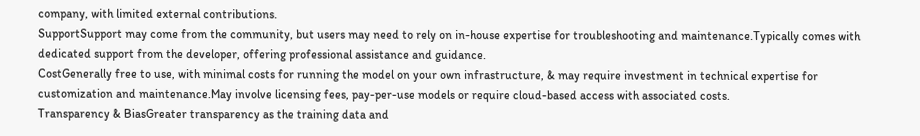company, with limited external contributions.
SupportSupport may come from the community, but users may need to rely on in-house expertise for troubleshooting and maintenance.Typically comes with dedicated support from the developer, offering professional assistance and guidance.
CostGenerally free to use, with minimal costs for running the model on your own infrastructure, & may require investment in technical expertise for customization and maintenance.May involve licensing fees, pay-per-use models or require cloud-based access with associated costs.
Transparency & BiasGreater transparency as the training data and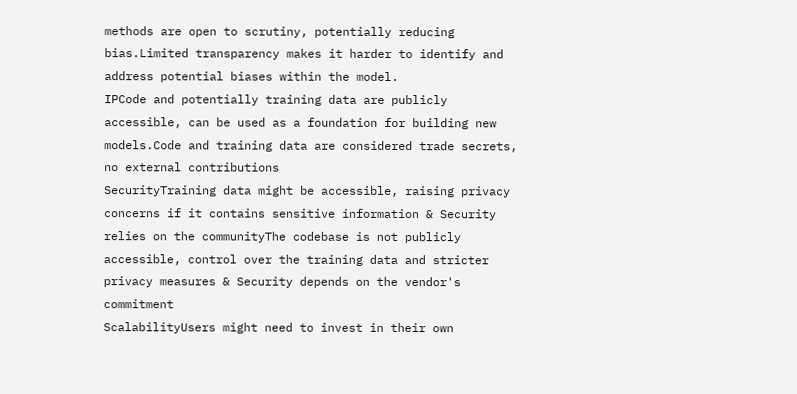methods are open to scrutiny, potentially reducing bias.Limited transparency makes it harder to identify and address potential biases within the model.
IPCode and potentially training data are publicly accessible, can be used as a foundation for building new models.Code and training data are considered trade secrets, no external contributions
SecurityTraining data might be accessible, raising privacy concerns if it contains sensitive information & Security relies on the communityThe codebase is not publicly accessible, control over the training data and stricter privacy measures & Security depends on the vendor's commitment
ScalabilityUsers might need to invest in their own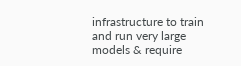infrastructure to train and run very large models & require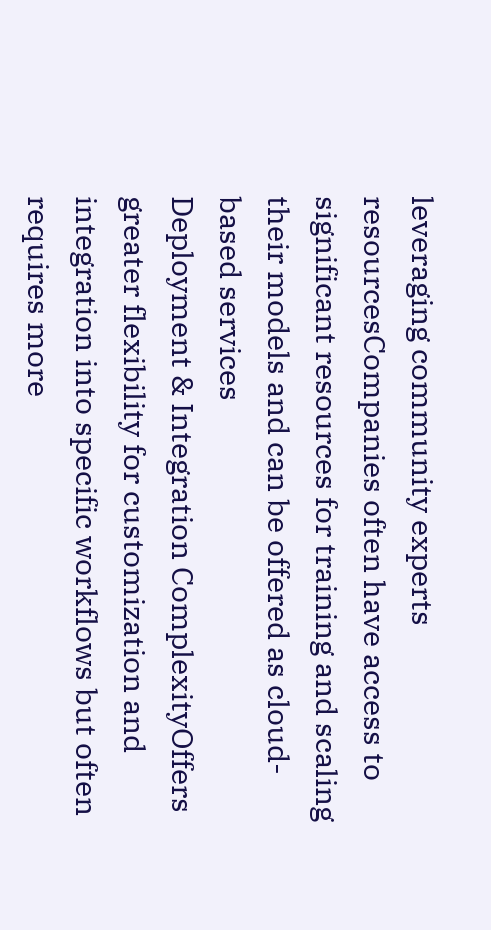leveraging community experts resourcesCompanies often have access to significant resources for training and scaling their models and can be offered as cloud-based services
Deployment & Integration ComplexityOffers greater flexibility for customization and integration into specific workflows but often requires more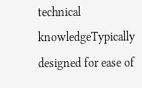technical knowledgeTypically designed for ease of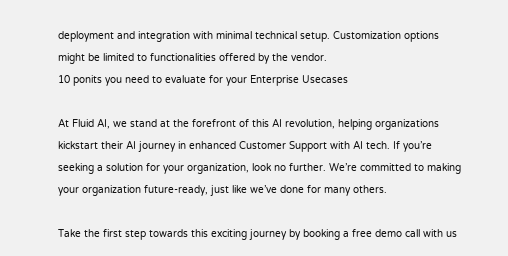deployment and integration with minimal technical setup. Customization options might be limited to functionalities offered by the vendor.
10 ponits you need to evaluate for your Enterprise Usecases

At Fluid AI, we stand at the forefront of this AI revolution, helping organizations kickstart their AI journey in enhanced Customer Support with AI tech. If you’re seeking a solution for your organization, look no further. We’re committed to making your organization future-ready, just like we’ve done for many others.

Take the first step towards this exciting journey by booking a free demo call with us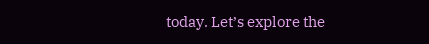today. Let’s explore the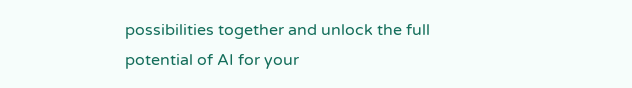possibilities together and unlock the full potential of AI for your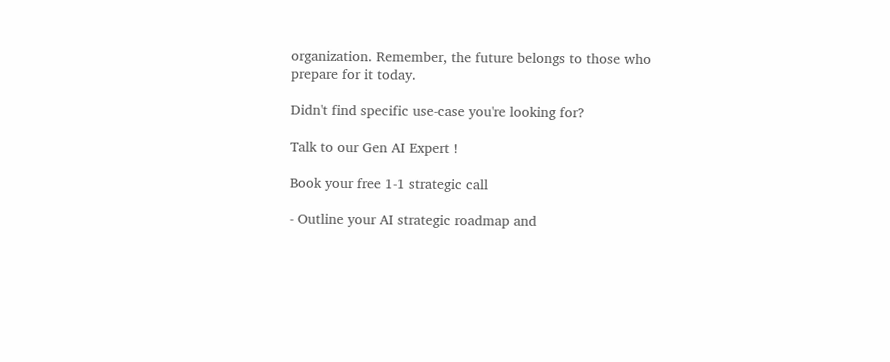organization. Remember, the future belongs to those who prepare for it today.

Didn't find specific use-case you're looking for?

Talk to our Gen AI Expert !

Book your free 1-1 strategic call

- Outline your AI strategic roadmap and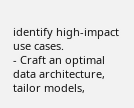identify high-impact use cases.
- Craft an optimal data architecture, tailor models,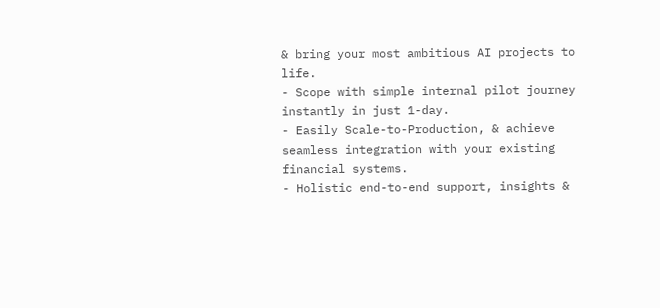& bring your most ambitious AI projects to life.
- Scope with simple internal pilot journey instantly in just 1-day.
- Easily Scale-to-Production, & achieve seamless integration with your existing financial systems.
- Holistic end-to-end support, insights &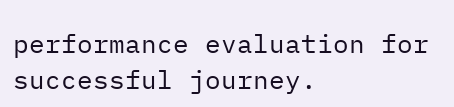performance evaluation for successful journey.